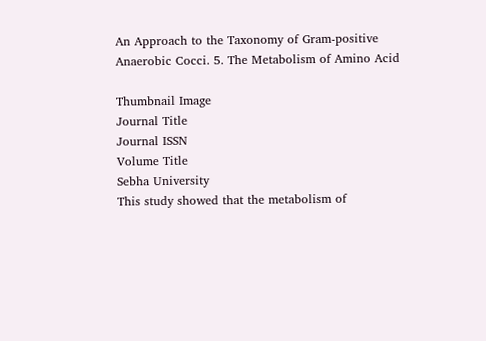An Approach to the Taxonomy of Gram-positive Anaerobic Cocci. 5. The Metabolism of Amino Acid

Thumbnail Image
Journal Title
Journal ISSN
Volume Title
Sebha University
This study showed that the metabolism of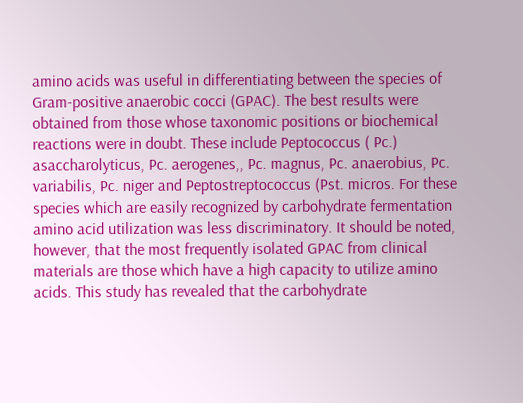amino acids was useful in differentiating between the species of Gram-positive anaerobic cocci (GPAC). The best results were obtained from those whose taxonomic positions or biochemical reactions were in doubt. These include Peptococcus ( Pc.) asaccharolyticus, Pc. aerogenes,, Pc. magnus, Pc. anaerobius, Pc. variabilis, Pc. niger and Peptostreptococcus (Pst. micros. For these species which are easily recognized by carbohydrate fermentation amino acid utilization was less discriminatory. It should be noted, however, that the most frequently isolated GPAC from clinical materials are those which have a high capacity to utilize amino acids. This study has revealed that the carbohydrate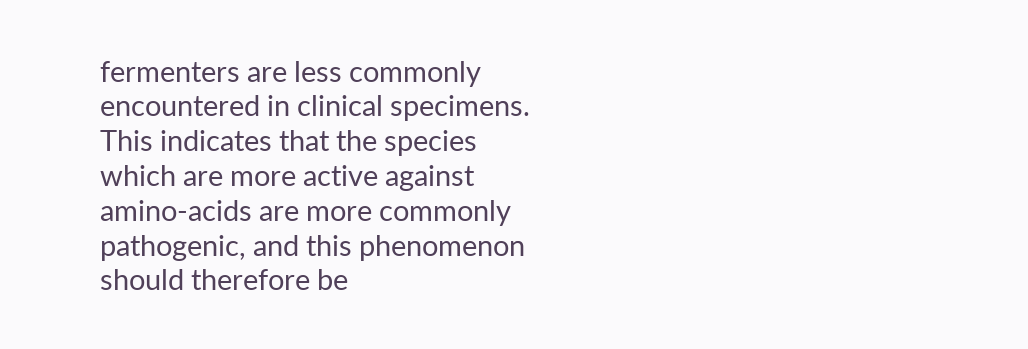fermenters are less commonly encountered in clinical specimens. This indicates that the species which are more active against amino-acids are more commonly pathogenic, and this phenomenon should therefore be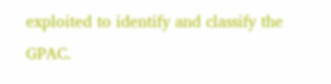exploited to identify and classify the GPAC.